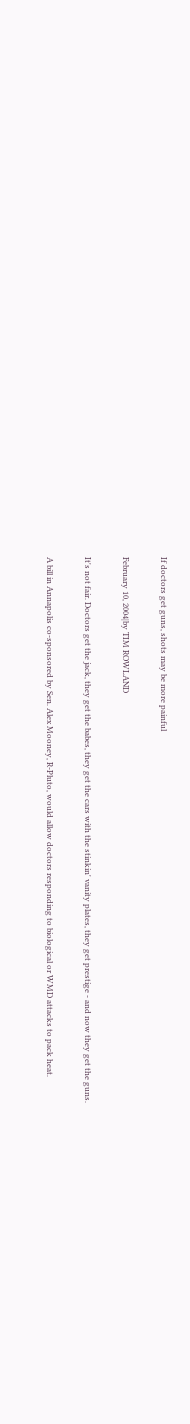If doctors get guns, shots may be more painful

February 10, 2004|by TIM ROWLAND

It's not fair. Doctors get the jack, they get the babes, they get the cars with the stinkin' vanity plates, they get prestige - and now they get the guns.

A bill in Annapolis co-sponsored by Sen. Alex Mooney, R-Pluto, would allow doctors responding to biological or WMD attacks to pack heat.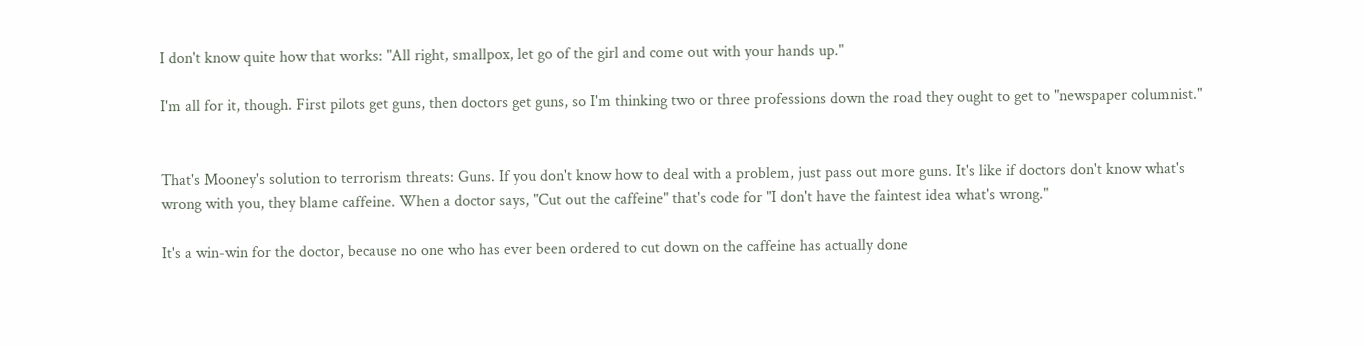I don't know quite how that works: "All right, smallpox, let go of the girl and come out with your hands up."

I'm all for it, though. First pilots get guns, then doctors get guns, so I'm thinking two or three professions down the road they ought to get to "newspaper columnist."


That's Mooney's solution to terrorism threats: Guns. If you don't know how to deal with a problem, just pass out more guns. It's like if doctors don't know what's wrong with you, they blame caffeine. When a doctor says, "Cut out the caffeine" that's code for "I don't have the faintest idea what's wrong."

It's a win-win for the doctor, because no one who has ever been ordered to cut down on the caffeine has actually done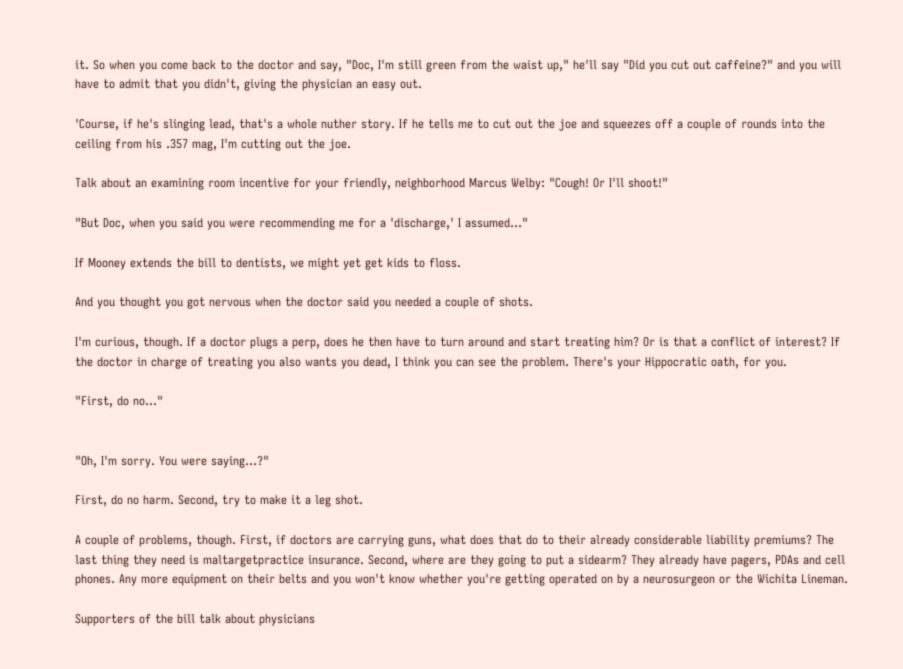it. So when you come back to the doctor and say, "Doc, I'm still green from the waist up," he'll say "Did you cut out caffeine?" and you will have to admit that you didn't, giving the physician an easy out.

'Course, if he's slinging lead, that's a whole nuther story. If he tells me to cut out the joe and squeezes off a couple of rounds into the ceiling from his .357 mag, I'm cutting out the joe.

Talk about an examining room incentive for your friendly, neighborhood Marcus Welby: "Cough! Or I'll shoot!"

"But Doc, when you said you were recommending me for a 'discharge,' I assumed..."

If Mooney extends the bill to dentists, we might yet get kids to floss.

And you thought you got nervous when the doctor said you needed a couple of shots.

I'm curious, though. If a doctor plugs a perp, does he then have to turn around and start treating him? Or is that a conflict of interest? If the doctor in charge of treating you also wants you dead, I think you can see the problem. There's your Hippocratic oath, for you.

"First, do no..."


"Oh, I'm sorry. You were saying...?"

First, do no harm. Second, try to make it a leg shot.

A couple of problems, though. First, if doctors are carrying guns, what does that do to their already considerable liability premiums? The last thing they need is maltargetpractice insurance. Second, where are they going to put a sidearm? They already have pagers, PDAs and cell phones. Any more equipment on their belts and you won't know whether you're getting operated on by a neurosurgeon or the Wichita Lineman.

Supporters of the bill talk about physicians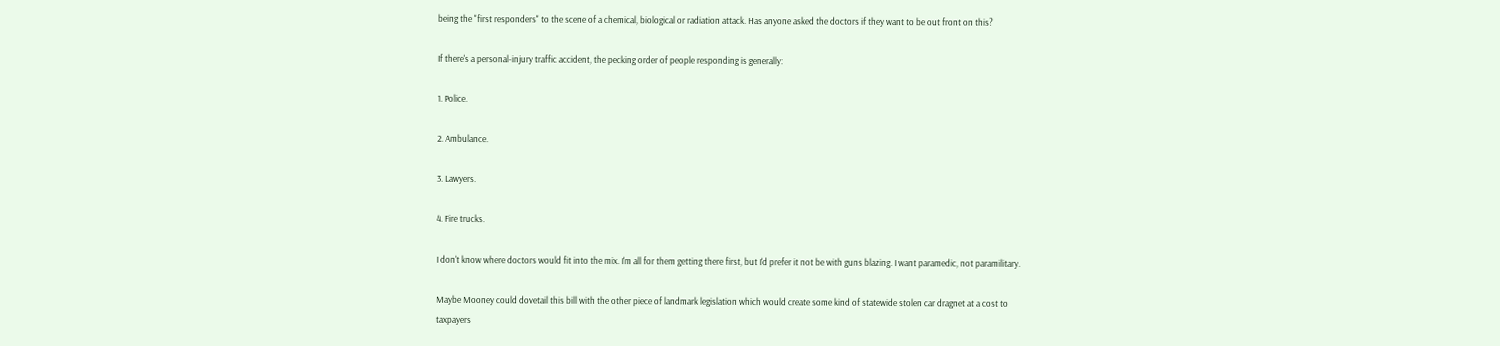being the "first responders" to the scene of a chemical, biological or radiation attack. Has anyone asked the doctors if they want to be out front on this?

If there's a personal-injury traffic accident, the pecking order of people responding is generally:

1. Police.

2. Ambulance.

3. Lawyers.

4. Fire trucks.

I don't know where doctors would fit into the mix. I'm all for them getting there first, but I'd prefer it not be with guns blazing. I want paramedic, not paramilitary.

Maybe Mooney could dovetail this bill with the other piece of landmark legislation which would create some kind of statewide stolen car dragnet at a cost to taxpayers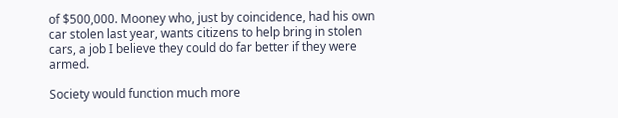of $500,000. Mooney who, just by coincidence, had his own car stolen last year, wants citizens to help bring in stolen cars, a job I believe they could do far better if they were armed.

Society would function much more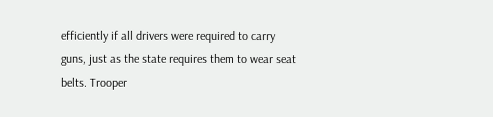efficiently if all drivers were required to carry guns, just as the state requires them to wear seat belts. Trooper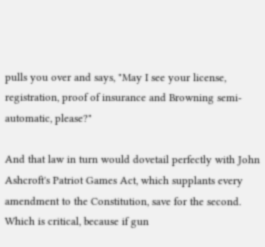pulls you over and says, "May I see your license, registration, proof of insurance and Browning semi-automatic, please?"

And that law in turn would dovetail perfectly with John Ashcroft's Patriot Games Act, which supplants every amendment to the Constitution, save for the second. Which is critical, because if gun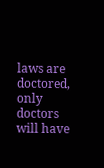laws are doctored, only doctors will have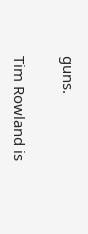guns.

Tim Rowland is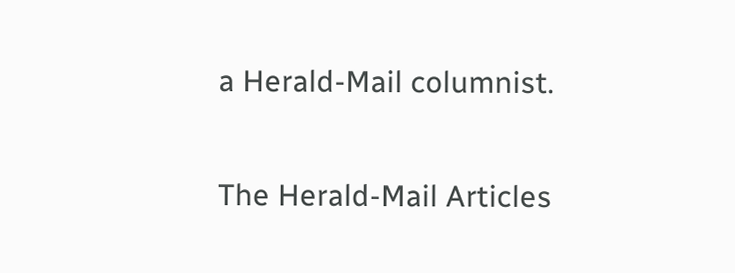a Herald-Mail columnist.

The Herald-Mail Articles